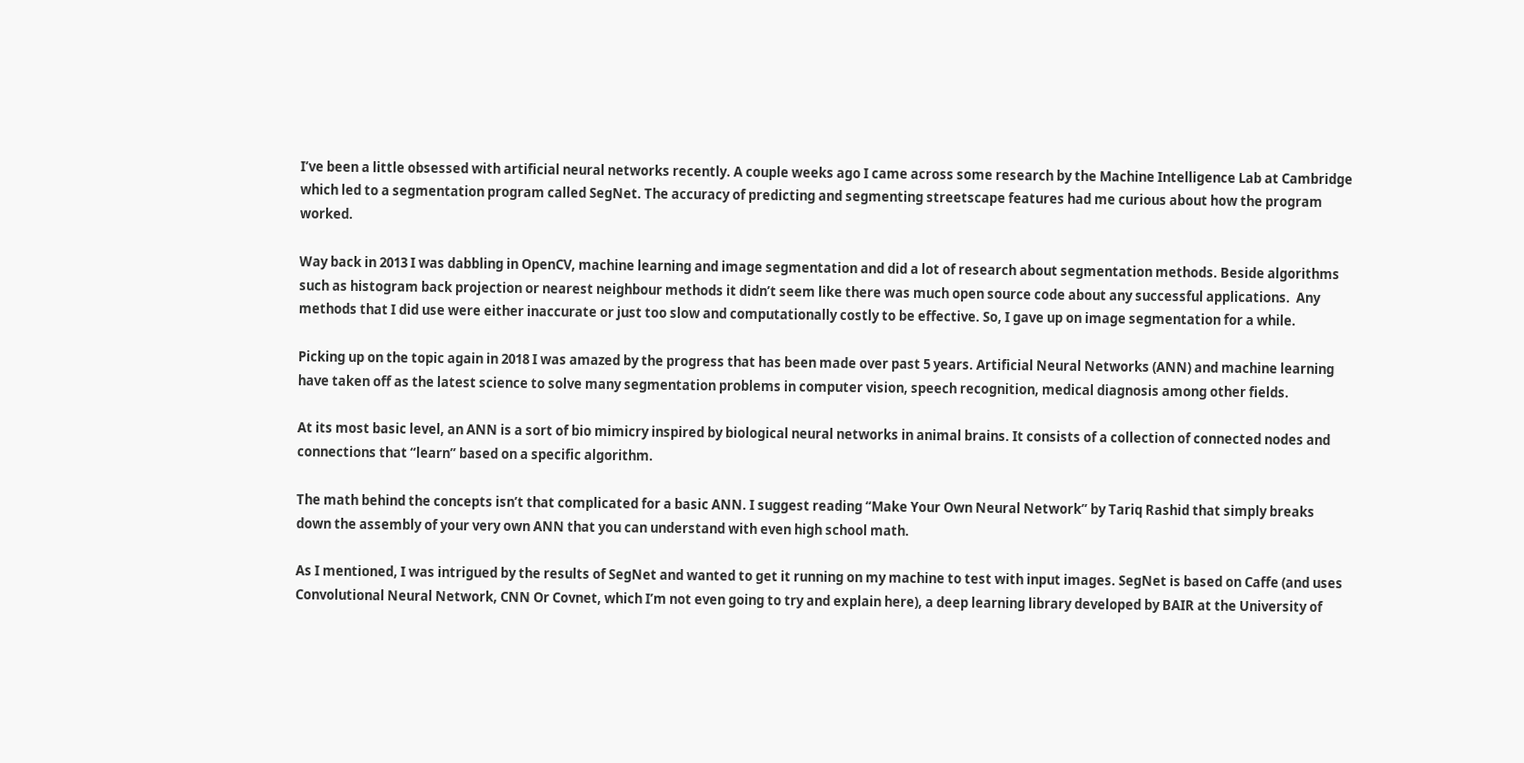I’ve been a little obsessed with artificial neural networks recently. A couple weeks ago I came across some research by the Machine Intelligence Lab at Cambridge which led to a segmentation program called SegNet. The accuracy of predicting and segmenting streetscape features had me curious about how the program worked.

Way back in 2013 I was dabbling in OpenCV, machine learning and image segmentation and did a lot of research about segmentation methods. Beside algorithms such as histogram back projection or nearest neighbour methods it didn’t seem like there was much open source code about any successful applications.  Any methods that I did use were either inaccurate or just too slow and computationally costly to be effective. So, I gave up on image segmentation for a while.

Picking up on the topic again in 2018 I was amazed by the progress that has been made over past 5 years. Artificial Neural Networks (ANN) and machine learning have taken off as the latest science to solve many segmentation problems in computer vision, speech recognition, medical diagnosis among other fields.

At its most basic level, an ANN is a sort of bio mimicry inspired by biological neural networks in animal brains. It consists of a collection of connected nodes and connections that “learn” based on a specific algorithm.

The math behind the concepts isn’t that complicated for a basic ANN. I suggest reading “Make Your Own Neural Network” by Tariq Rashid that simply breaks down the assembly of your very own ANN that you can understand with even high school math.

As I mentioned, I was intrigued by the results of SegNet and wanted to get it running on my machine to test with input images. SegNet is based on Caffe (and uses Convolutional Neural Network, CNN Or Covnet, which I’m not even going to try and explain here), a deep learning library developed by BAIR at the University of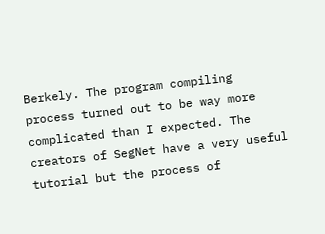Berkely. The program compiling process turned out to be way more complicated than I expected. The creators of SegNet have a very useful tutorial but the process of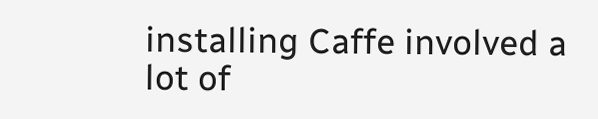installing Caffe involved a lot of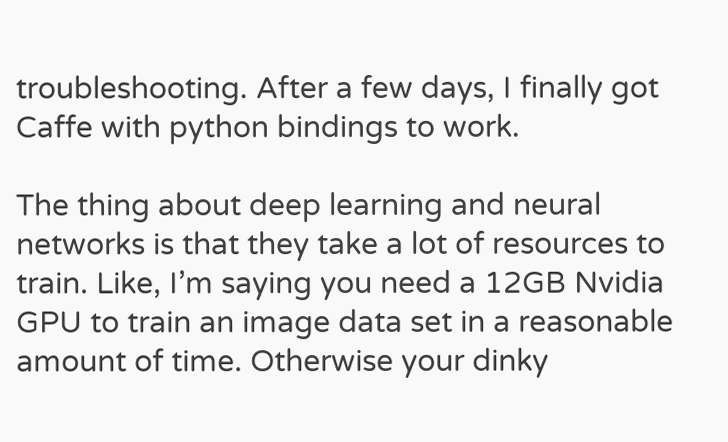troubleshooting. After a few days, I finally got Caffe with python bindings to work.

The thing about deep learning and neural networks is that they take a lot of resources to train. Like, I’m saying you need a 12GB Nvidia GPU to train an image data set in a reasonable amount of time. Otherwise your dinky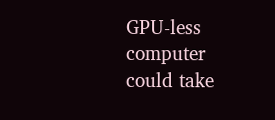GPU-less computer could take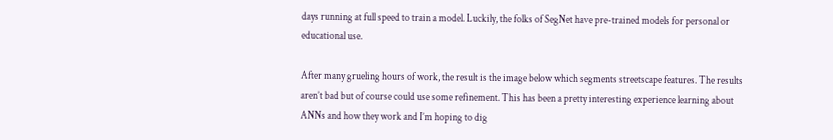days running at full speed to train a model. Luckily, the folks of SegNet have pre-trained models for personal or educational use.

After many grueling hours of work, the result is the image below which segments streetscape features. The results aren’t bad but of course could use some refinement. This has been a pretty interesting experience learning about ANNs and how they work and I’m hoping to dig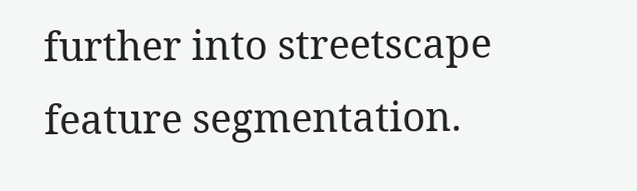further into streetscape feature segmentation.